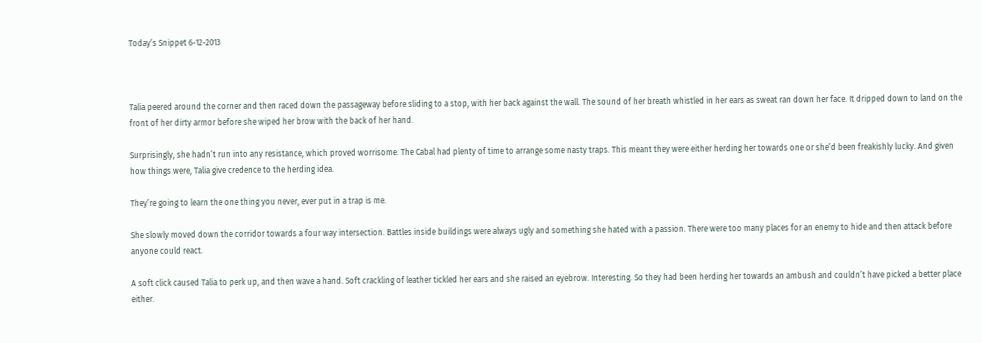Today’s Snippet 6-12-2013



Talia peered around the corner and then raced down the passageway before sliding to a stop, with her back against the wall. The sound of her breath whistled in her ears as sweat ran down her face. It dripped down to land on the front of her dirty armor before she wiped her brow with the back of her hand.

Surprisingly, she hadn’t run into any resistance, which proved worrisome. The Cabal had plenty of time to arrange some nasty traps. This meant they were either herding her towards one or she’d been freakishly lucky. And given how things were, Talia give credence to the herding idea.

They’re going to learn the one thing you never, ever put in a trap is me.

She slowly moved down the corridor towards a four way intersection. Battles inside buildings were always ugly and something she hated with a passion. There were too many places for an enemy to hide and then attack before anyone could react.

A soft click caused Talia to perk up, and then wave a hand. Soft crackling of leather tickled her ears and she raised an eyebrow. Interesting. So they had been herding her towards an ambush and couldn’t have picked a better place either.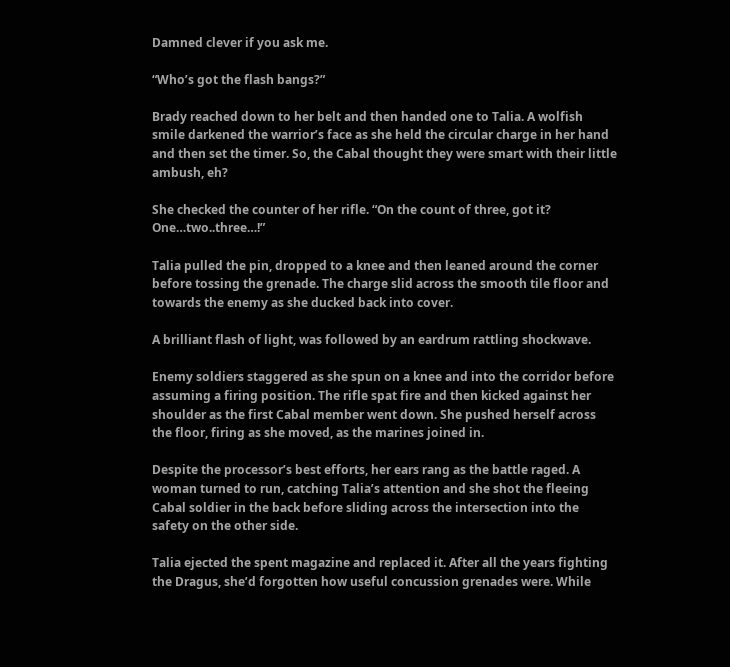Damned clever if you ask me.

“Who’s got the flash bangs?”

Brady reached down to her belt and then handed one to Talia. A wolfish smile darkened the warrior’s face as she held the circular charge in her hand and then set the timer. So, the Cabal thought they were smart with their little ambush, eh?

She checked the counter of her rifle. “On the count of three, got it? One…two..three…!”

Talia pulled the pin, dropped to a knee and then leaned around the corner before tossing the grenade. The charge slid across the smooth tile floor and towards the enemy as she ducked back into cover.

A brilliant flash of light, was followed by an eardrum rattling shockwave.

Enemy soldiers staggered as she spun on a knee and into the corridor before assuming a firing position. The rifle spat fire and then kicked against her shoulder as the first Cabal member went down. She pushed herself across the floor, firing as she moved, as the marines joined in.

Despite the processor’s best efforts, her ears rang as the battle raged. A woman turned to run, catching Talia’s attention and she shot the fleeing Cabal soldier in the back before sliding across the intersection into the safety on the other side.

Talia ejected the spent magazine and replaced it. After all the years fighting the Dragus, she’d forgotten how useful concussion grenades were. While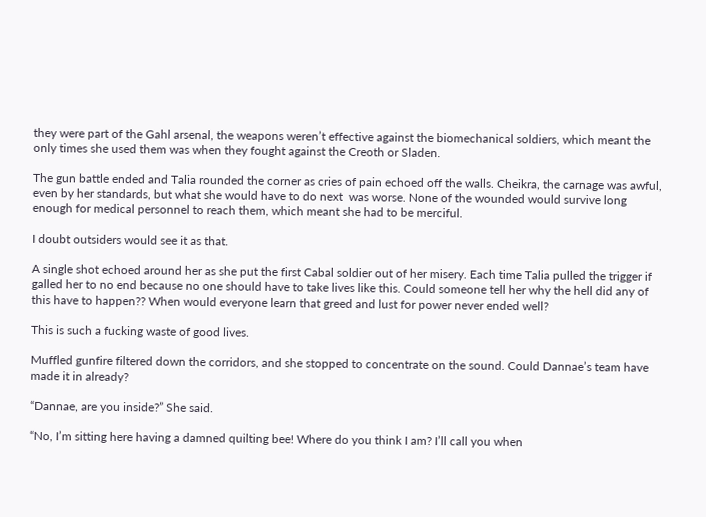they were part of the Gahl arsenal, the weapons weren’t effective against the biomechanical soldiers, which meant the only times she used them was when they fought against the Creoth or Sladen.

The gun battle ended and Talia rounded the corner as cries of pain echoed off the walls. Cheikra, the carnage was awful, even by her standards, but what she would have to do next  was worse. None of the wounded would survive long enough for medical personnel to reach them, which meant she had to be merciful.

I doubt outsiders would see it as that.

A single shot echoed around her as she put the first Cabal soldier out of her misery. Each time Talia pulled the trigger if galled her to no end because no one should have to take lives like this. Could someone tell her why the hell did any of this have to happen?? When would everyone learn that greed and lust for power never ended well?

This is such a fucking waste of good lives.

Muffled gunfire filtered down the corridors, and she stopped to concentrate on the sound. Could Dannae’s team have made it in already?

“Dannae, are you inside?” She said.

“No, I’m sitting here having a damned quilting bee! Where do you think I am? I’ll call you when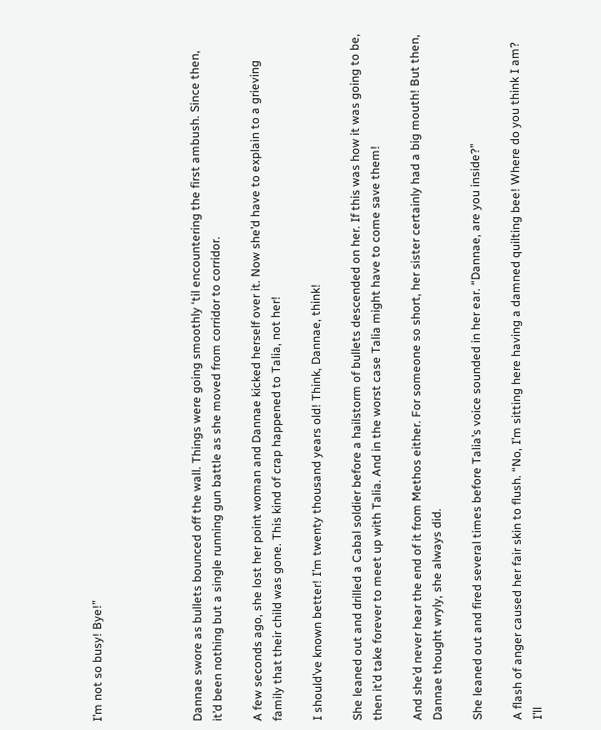I’m not so busy! Bye!”




Dannae swore as bullets bounced off the wall. Things were going smoothly ‘til encountering the first ambush. Since then, it’d been nothing but a single running gun battle as she moved from corridor to corridor.

A few seconds ago, she lost her point woman and Dannae kicked herself over it. Now she’d have to explain to a grieving family that their child was gone. This kind of crap happened to Talia, not her!

I should’ve known better! I’m twenty thousand years old! Think, Dannae, think!

She leaned out and drilled a Cabal soldier before a hailstorm of bullets descended on her. If this was how it was going to be, then it’d take forever to meet up with Talia. And in the worst case Talia might have to come save them!

And she’d never hear the end of it from Methos either. For someone so short, her sister certainly had a big mouth! But then, Dannae thought wryly, she always did.

She leaned out and fired several times before Talia’s voice sounded in her ear. “Dannae, are you inside?”

A flash of anger caused her fair skin to flush. “No, I’m sitting here having a damned quilting bee! Where do you think I am? I’ll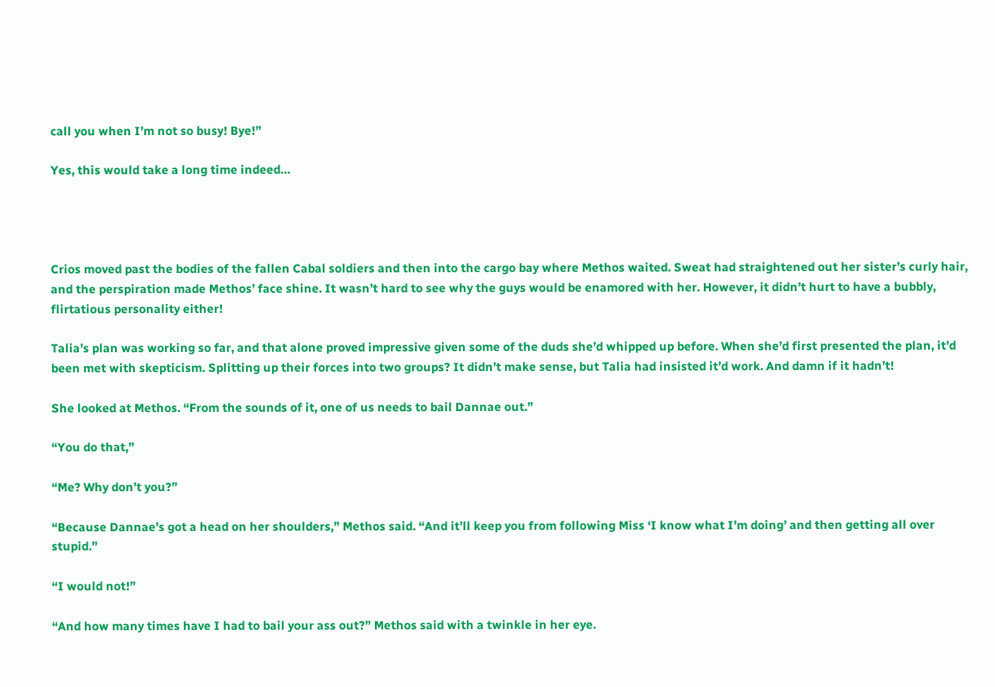call you when I’m not so busy! Bye!”

Yes, this would take a long time indeed…




Crios moved past the bodies of the fallen Cabal soldiers and then into the cargo bay where Methos waited. Sweat had straightened out her sister’s curly hair, and the perspiration made Methos’ face shine. It wasn’t hard to see why the guys would be enamored with her. However, it didn’t hurt to have a bubbly, flirtatious personality either!

Talia’s plan was working so far, and that alone proved impressive given some of the duds she’d whipped up before. When she’d first presented the plan, it’d been met with skepticism. Splitting up their forces into two groups? It didn’t make sense, but Talia had insisted it’d work. And damn if it hadn’t!

She looked at Methos. “From the sounds of it, one of us needs to bail Dannae out.”

“You do that,”

“Me? Why don’t you?”

“Because Dannae’s got a head on her shoulders,” Methos said. “And it’ll keep you from following Miss ‘I know what I’m doing’ and then getting all over stupid.”

“I would not!”

“And how many times have I had to bail your ass out?” Methos said with a twinkle in her eye.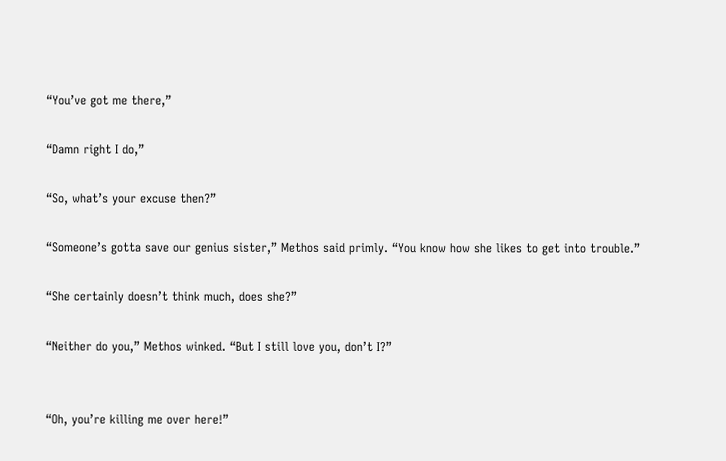“You’ve got me there,”

“Damn right I do,”

“So, what’s your excuse then?”

“Someone’s gotta save our genius sister,” Methos said primly. “You know how she likes to get into trouble.”

“She certainly doesn’t think much, does she?”

“Neither do you,” Methos winked. “But I still love you, don’t I?”


“Oh, you’re killing me over here!”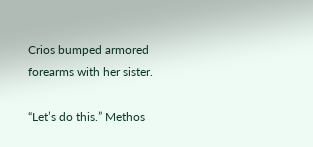Crios bumped armored forearms with her sister.

“Let’s do this.” Methos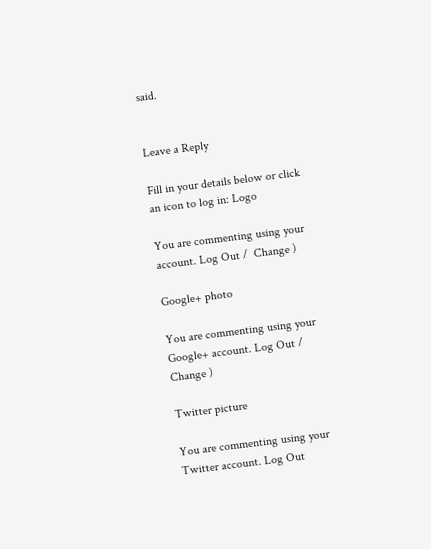said.


Leave a Reply

Fill in your details below or click an icon to log in: Logo

You are commenting using your account. Log Out /  Change )

Google+ photo

You are commenting using your Google+ account. Log Out /  Change )

Twitter picture

You are commenting using your Twitter account. Log Out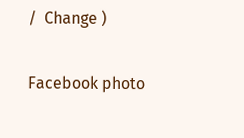/  Change )

Facebook photo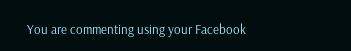You are commenting using your Facebook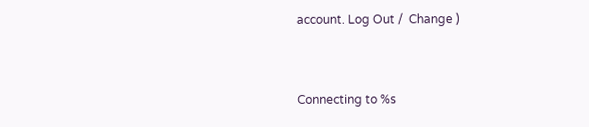account. Log Out /  Change )


Connecting to %s